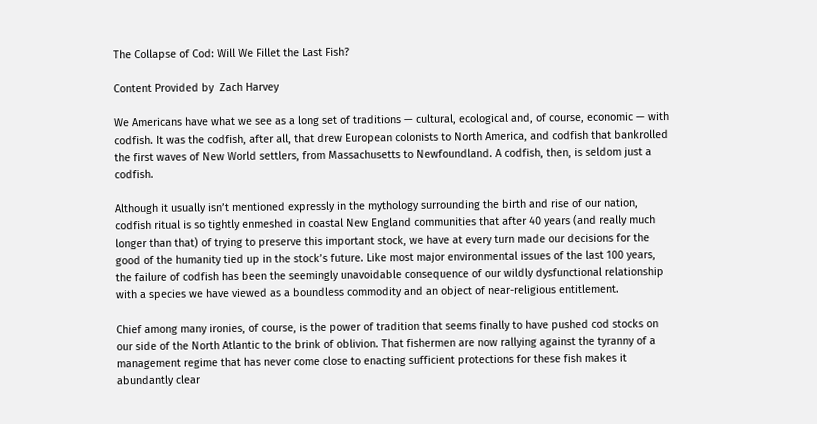The Collapse of Cod: Will We Fillet the Last Fish?

Content Provided by  Zach Harvey

We Americans have what we see as a long set of traditions — cultural, ecological and, of course, economic — with codfish. It was the codfish, after all, that drew European colonists to North America, and codfish that bankrolled the first waves of New World settlers, from Massachusetts to Newfoundland. A codfish, then, is seldom just a codfish.

Although it usually isn’t mentioned expressly in the mythology surrounding the birth and rise of our nation, codfish ritual is so tightly enmeshed in coastal New England communities that after 40 years (and really much longer than that) of trying to preserve this important stock, we have at every turn made our decisions for the good of the humanity tied up in the stock’s future. Like most major environmental issues of the last 100 years, the failure of codfish has been the seemingly unavoidable consequence of our wildly dysfunctional relationship with a species we have viewed as a boundless commodity and an object of near-religious entitlement.

Chief among many ironies, of course, is the power of tradition that seems finally to have pushed cod stocks on our side of the North Atlantic to the brink of oblivion. That fishermen are now rallying against the tyranny of a management regime that has never come close to enacting sufficient protections for these fish makes it abundantly clear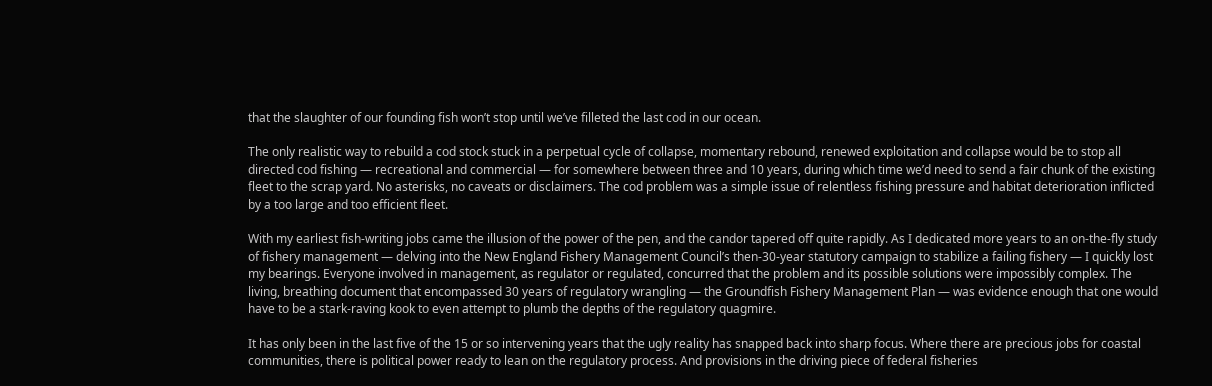that the slaughter of our founding fish won’t stop until we’ve filleted the last cod in our ocean.

The only realistic way to rebuild a cod stock stuck in a perpetual cycle of collapse, momentary rebound, renewed exploitation and collapse would be to stop all directed cod fishing — recreational and commercial — for somewhere between three and 10 years, during which time we’d need to send a fair chunk of the existing fleet to the scrap yard. No asterisks, no caveats or disclaimers. The cod problem was a simple issue of relentless fishing pressure and habitat deterioration inflicted by a too large and too efficient fleet.

With my earliest fish-writing jobs came the illusion of the power of the pen, and the candor tapered off quite rapidly. As I dedicated more years to an on-the-fly study of fishery management — delving into the New England Fishery Management Council’s then-30-year statutory campaign to stabilize a failing fishery — I quickly lost my bearings. Everyone involved in management, as regulator or regulated, concurred that the problem and its possible solutions were impossibly complex. The living, breathing document that encompassed 30 years of regulatory wrangling — the Groundfish Fishery Management Plan — was evidence enough that one would have to be a stark-raving kook to even attempt to plumb the depths of the regulatory quagmire.

It has only been in the last five of the 15 or so intervening years that the ugly reality has snapped back into sharp focus. Where there are precious jobs for coastal communities, there is political power ready to lean on the regulatory process. And provisions in the driving piece of federal fisheries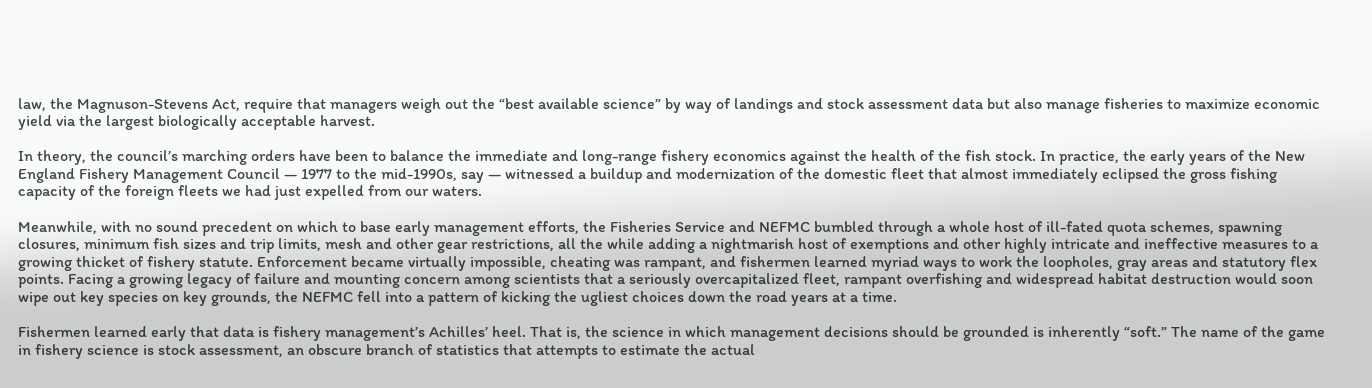law, the Magnuson-Stevens Act, require that managers weigh out the “best available science” by way of landings and stock assessment data but also manage fisheries to maximize economic yield via the largest biologically acceptable harvest.

In theory, the council’s marching orders have been to balance the immediate and long-range fishery economics against the health of the fish stock. In practice, the early years of the New England Fishery Management Council — 1977 to the mid-1990s, say — witnessed a buildup and modernization of the domestic fleet that almost immediately eclipsed the gross fishing capacity of the foreign fleets we had just expelled from our waters.

Meanwhile, with no sound precedent on which to base early management efforts, the Fisheries Service and NEFMC bumbled through a whole host of ill-fated quota schemes, spawning closures, minimum fish sizes and trip limits, mesh and other gear restrictions, all the while adding a nightmarish host of exemptions and other highly intricate and ineffective measures to a growing thicket of fishery statute. Enforcement became virtually impossible, cheating was rampant, and fishermen learned myriad ways to work the loopholes, gray areas and statutory flex points. Facing a growing legacy of failure and mounting concern among scientists that a seriously overcapitalized fleet, rampant overfishing and widespread habitat destruction would soon wipe out key species on key grounds, the NEFMC fell into a pattern of kicking the ugliest choices down the road years at a time.

Fishermen learned early that data is fishery management’s Achilles’ heel. That is, the science in which management decisions should be grounded is inherently “soft.” The name of the game in fishery science is stock assessment, an obscure branch of statistics that attempts to estimate the actual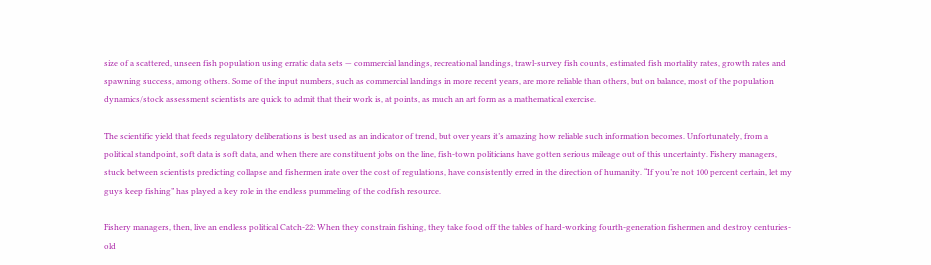size of a scattered, unseen fish population using erratic data sets — commercial landings, recreational landings, trawl-survey fish counts, estimated fish mortality rates, growth rates and spawning success, among others. Some of the input numbers, such as commercial landings in more recent years, are more reliable than others, but on balance, most of the population dynamics/stock assessment scientists are quick to admit that their work is, at points, as much an art form as a mathematical exercise.

The scientific yield that feeds regulatory deliberations is best used as an indicator of trend, but over years it’s amazing how reliable such information becomes. Unfortunately, from a political standpoint, soft data is soft data, and when there are constituent jobs on the line, fish-town politicians have gotten serious mileage out of this uncertainty. Fishery managers, stuck between scientists predicting collapse and fishermen irate over the cost of regulations, have consistently erred in the direction of humanity. “If you’re not 100 percent certain, let my guys keep fishing” has played a key role in the endless pummeling of the codfish resource.

Fishery managers, then, live an endless political Catch-22: When they constrain fishing, they take food off the tables of hard-working fourth-generation fishermen and destroy centuries-old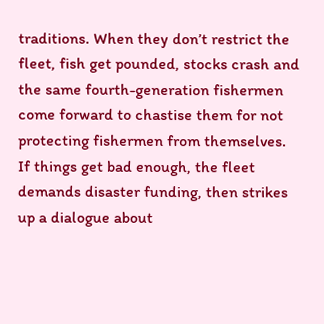traditions. When they don’t restrict the fleet, fish get pounded, stocks crash and the same fourth-generation fishermen come forward to chastise them for not protecting fishermen from themselves. If things get bad enough, the fleet demands disaster funding, then strikes up a dialogue about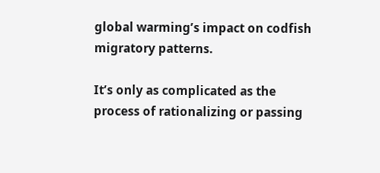global warming’s impact on codfish migratory patterns.

It’s only as complicated as the process of rationalizing or passing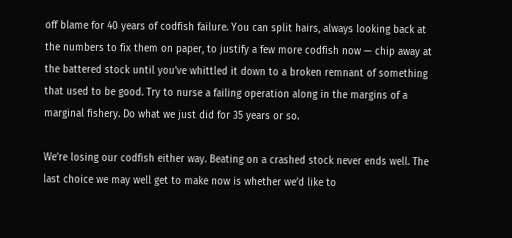off blame for 40 years of codfish failure. You can split hairs, always looking back at the numbers to fix them on paper, to justify a few more codfish now — chip away at the battered stock until you’ve whittled it down to a broken remnant of something that used to be good. Try to nurse a failing operation along in the margins of a marginal fishery. Do what we just did for 35 years or so.

We’re losing our codfish either way. Beating on a crashed stock never ends well. The last choice we may well get to make now is whether we’d like to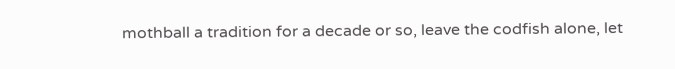mothball a tradition for a decade or so, leave the codfish alone, let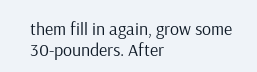them fill in again, grow some 30-pounders. After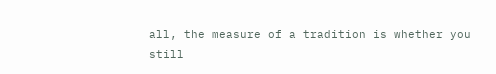all, the measure of a tradition is whether you still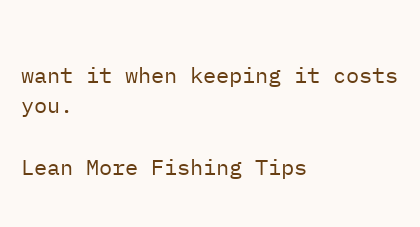want it when keeping it costs you.

Lean More Fishing Tips